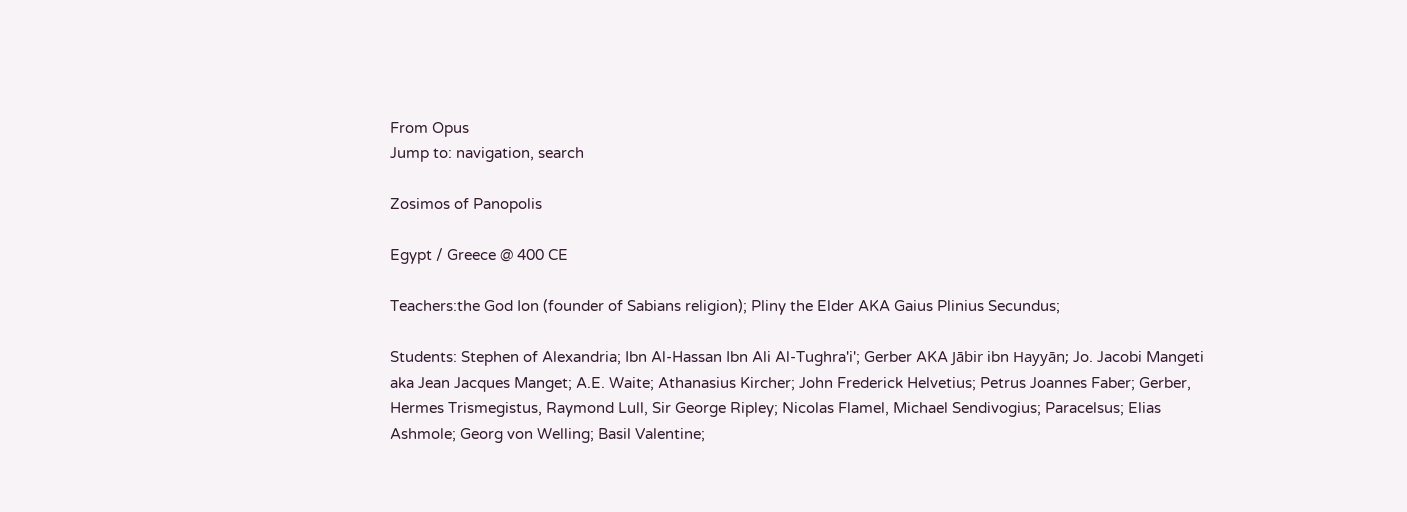From Opus
Jump to: navigation, search

Zosimos of Panopolis

Egypt / Greece @ 400 CE

Teachers:the God Ion (founder of Sabians religion); Pliny the Elder AKA Gaius Plinius Secundus;

Students: Stephen of Alexandria; Ibn Al-Hassan Ibn Ali Al-Tughra'i'; Gerber AKA Jābir ibn Hayyān; Jo. Jacobi Mangeti aka Jean Jacques Manget; A.E. Waite; Athanasius Kircher; John Frederick Helvetius; Petrus Joannes Faber; Gerber, Hermes Trismegistus, Raymond Lull, Sir George Ripley; Nicolas Flamel, Michael Sendivogius; Paracelsus; Elias Ashmole; Georg von Welling; Basil Valentine;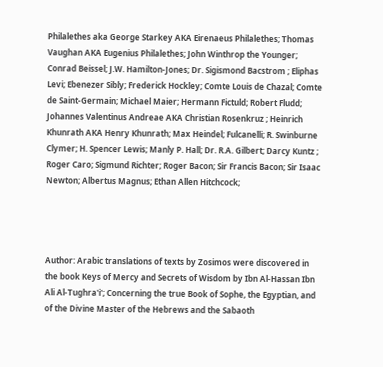Philalethes aka George Starkey AKA Eirenaeus Philalethes; Thomas Vaughan AKA Eugenius Philalethes; John Winthrop the Younger; Conrad Beissel; J.W. Hamilton-Jones; Dr. Sigismond Bacstrom ; Eliphas Levi; Ebenezer Sibly; Frederick Hockley; Comte Louis de Chazal; Comte de Saint-Germain; Michael Maier; Hermann Fictuld; Robert Fludd; Johannes Valentinus Andreae AKA Christian Rosenkruz ; Heinrich Khunrath AKA Henry Khunrath; Max Heindel; Fulcanelli; R. Swinburne Clymer; H. Spencer Lewis; Manly P. Hall; Dr. R.A. Gilbert; Darcy Kuntz ; Roger Caro; Sigmund Richter; Roger Bacon; Sir Francis Bacon; Sir Isaac Newton; Albertus Magnus; Ethan Allen Hitchcock;




Author: Arabic translations of texts by Zosimos were discovered in the book Keys of Mercy and Secrets of Wisdom by Ibn Al-Hassan Ibn Ali Al-Tughra'i'; Concerning the true Book of Sophe, the Egyptian, and of the Divine Master of the Hebrews and the Sabaoth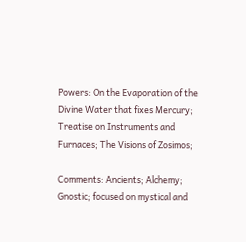Powers: On the Evaporation of the Divine Water that fixes Mercury; Treatise on Instruments and Furnaces; The Visions of Zosimos;

Comments: Ancients; Alchemy; Gnostic; focused on mystical and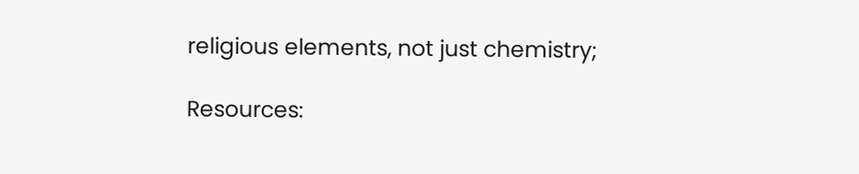religious elements, not just chemistry;

Resources: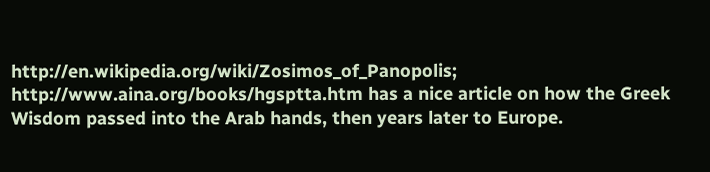http://en.wikipedia.org/wiki/Zosimos_of_Panopolis; http://www.aina.org/books/hgsptta.htm has a nice article on how the Greek Wisdom passed into the Arab hands, then years later to Europe.